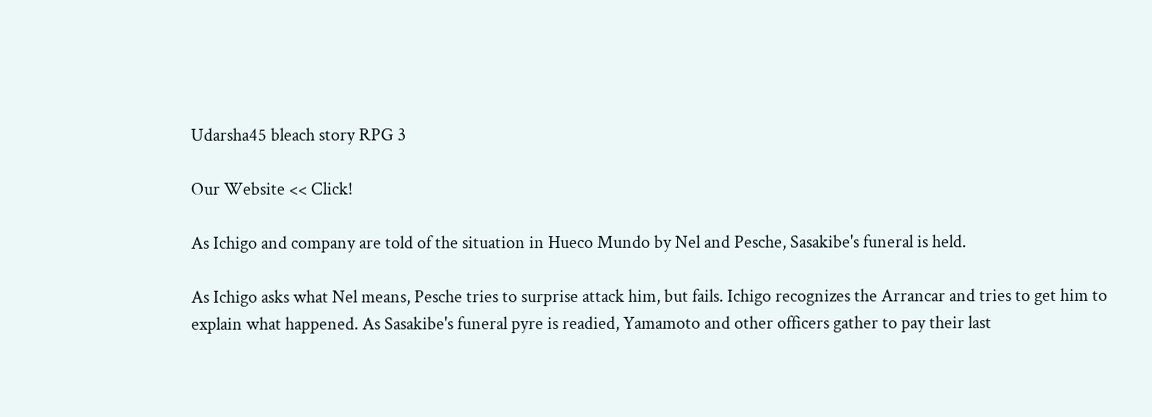Udarsha45 bleach story RPG 3

Our Website << Click!

As Ichigo and company are told of the situation in Hueco Mundo by Nel and Pesche, Sasakibe's funeral is held.

As Ichigo asks what Nel means, Pesche tries to surprise attack him, but fails. Ichigo recognizes the Arrancar and tries to get him to explain what happened. As Sasakibe's funeral pyre is readied, Yamamoto and other officers gather to pay their last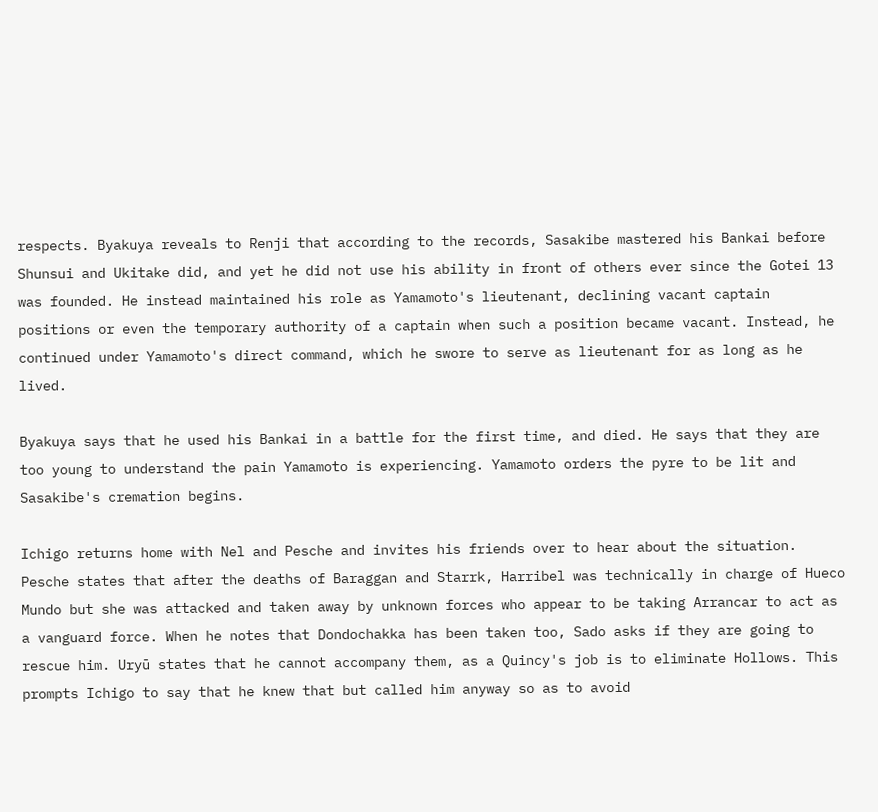respects. Byakuya reveals to Renji that according to the records, Sasakibe mastered his Bankai before Shunsui and Ukitake did, and yet he did not use his ability in front of others ever since the Gotei 13 was founded. He instead maintained his role as Yamamoto's lieutenant, declining vacant captain positions or even the temporary authority of a captain when such a position became vacant. Instead, he continued under Yamamoto's direct command, which he swore to serve as lieutenant for as long as he lived.

Byakuya says that he used his Bankai in a battle for the first time, and died. He says that they are too young to understand the pain Yamamoto is experiencing. Yamamoto orders the pyre to be lit and Sasakibe's cremation begins.

Ichigo returns home with Nel and Pesche and invites his friends over to hear about the situation. Pesche states that after the deaths of Baraggan and Starrk, Harribel was technically in charge of Hueco Mundo but she was attacked and taken away by unknown forces who appear to be taking Arrancar to act as a vanguard force. When he notes that Dondochakka has been taken too, Sado asks if they are going to rescue him. Uryū states that he cannot accompany them, as a Quincy's job is to eliminate Hollows. This prompts Ichigo to say that he knew that but called him anyway so as to avoid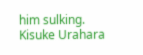him sulking. Kisuke Urahara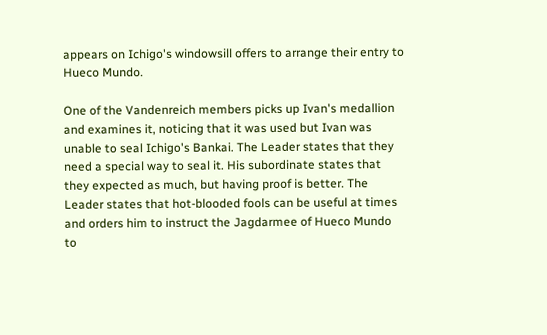appears on Ichigo's windowsill offers to arrange their entry to Hueco Mundo.

One of the Vandenreich members picks up Ivan's medallion and examines it, noticing that it was used but Ivan was unable to seal Ichigo's Bankai. The Leader states that they need a special way to seal it. His subordinate states that they expected as much, but having proof is better. The Leader states that hot-blooded fools can be useful at times and orders him to instruct the Jagdarmee of Hueco Mundo to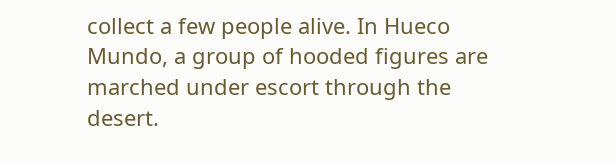collect a few people alive. In Hueco Mundo, a group of hooded figures are marched under escort through the desert.